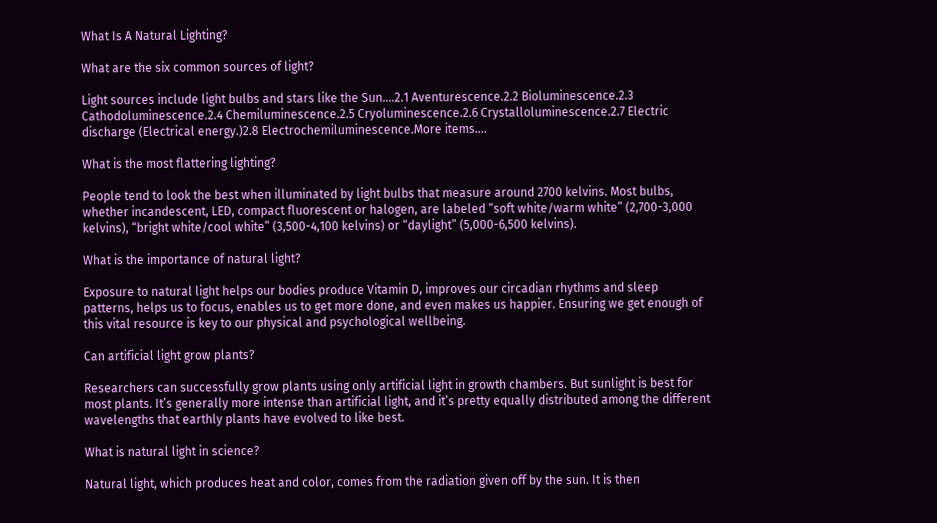What Is A Natural Lighting?

What are the six common sources of light?

Light sources include light bulbs and stars like the Sun….2.1 Aventurescence.2.2 Bioluminescence.2.3 Cathodoluminescence.2.4 Chemiluminescence.2.5 Cryoluminescence.2.6 Crystalloluminescence.2.7 Electric discharge (Electrical energy.)2.8 Electrochemiluminescence.More items….

What is the most flattering lighting?

People tend to look the best when illuminated by light bulbs that measure around 2700 kelvins. Most bulbs, whether incandescent, LED, compact fluorescent or halogen, are labeled “soft white/warm white” (2,700-3,000 kelvins), “bright white/cool white” (3,500-4,100 kelvins) or “daylight” (5,000-6,500 kelvins).

What is the importance of natural light?

Exposure to natural light helps our bodies produce Vitamin D, improves our circadian rhythms and sleep patterns, helps us to focus, enables us to get more done, and even makes us happier. Ensuring we get enough of this vital resource is key to our physical and psychological wellbeing.

Can artificial light grow plants?

Researchers can successfully grow plants using only artificial light in growth chambers. But sunlight is best for most plants. It’s generally more intense than artificial light, and it’s pretty equally distributed among the different wavelengths that earthly plants have evolved to like best.

What is natural light in science?

Natural light, which produces heat and color, comes from the radiation given off by the sun. It is then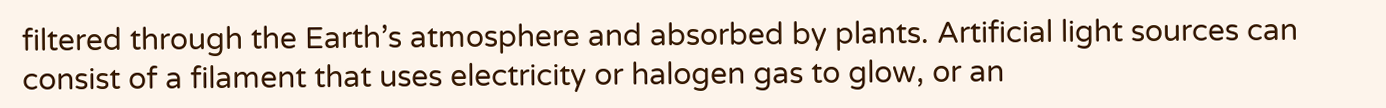filtered through the Earth’s atmosphere and absorbed by plants. Artificial light sources can consist of a filament that uses electricity or halogen gas to glow, or an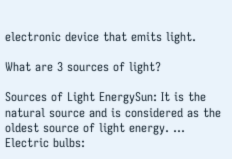electronic device that emits light.

What are 3 sources of light?

Sources of Light EnergySun: It is the natural source and is considered as the oldest source of light energy. … Electric bulbs: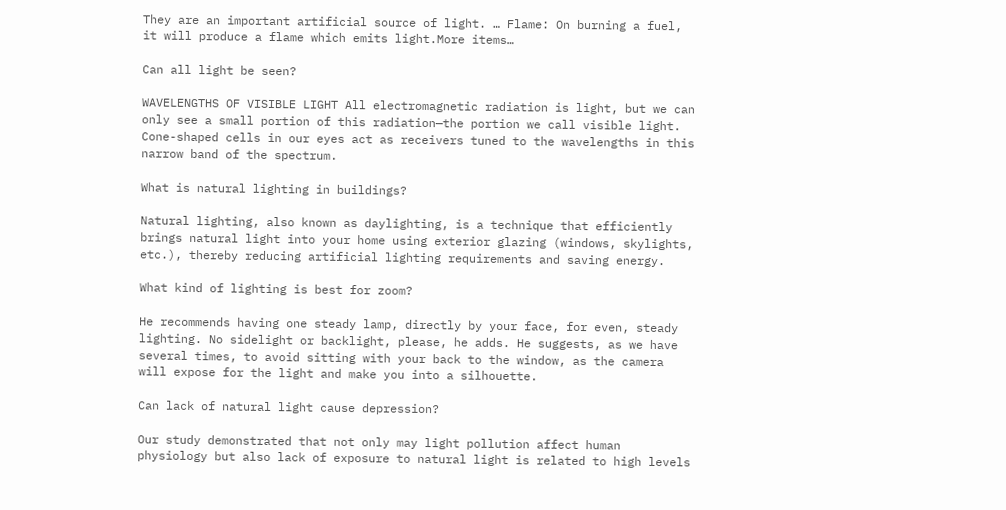They are an important artificial source of light. … Flame: On burning a fuel, it will produce a flame which emits light.More items…

Can all light be seen?

WAVELENGTHS OF VISIBLE LIGHT All electromagnetic radiation is light, but we can only see a small portion of this radiation—the portion we call visible light. Cone-shaped cells in our eyes act as receivers tuned to the wavelengths in this narrow band of the spectrum.

What is natural lighting in buildings?

Natural lighting, also known as daylighting, is a technique that efficiently brings natural light into your home using exterior glazing (windows, skylights, etc.), thereby reducing artificial lighting requirements and saving energy.

What kind of lighting is best for zoom?

He recommends having one steady lamp, directly by your face, for even, steady lighting. No sidelight or backlight, please, he adds. He suggests, as we have several times, to avoid sitting with your back to the window, as the camera will expose for the light and make you into a silhouette.

Can lack of natural light cause depression?

Our study demonstrated that not only may light pollution affect human physiology but also lack of exposure to natural light is related to high levels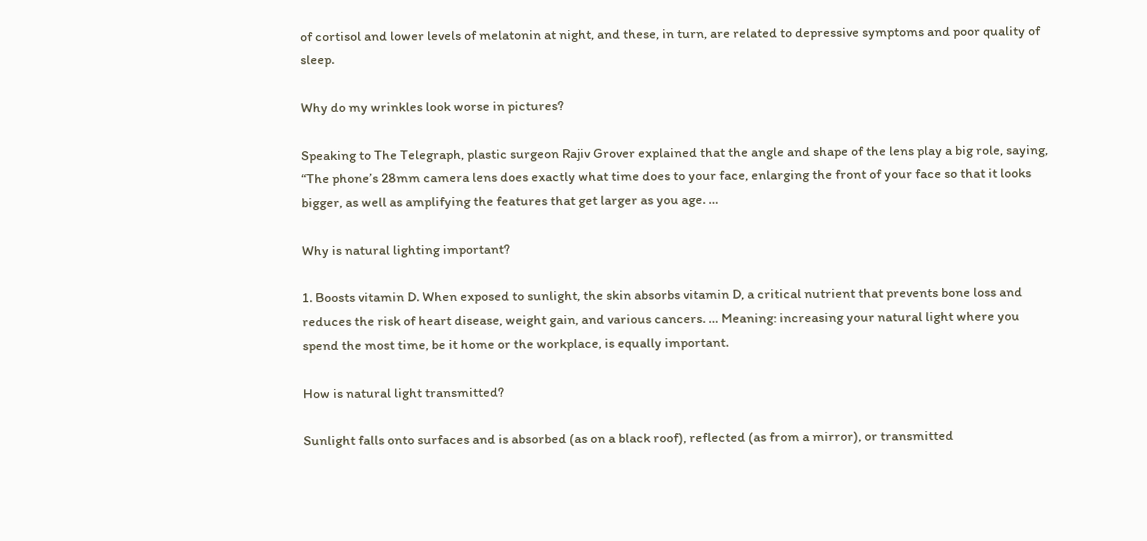of cortisol and lower levels of melatonin at night, and these, in turn, are related to depressive symptoms and poor quality of sleep.

Why do my wrinkles look worse in pictures?

Speaking to The Telegraph, plastic surgeon Rajiv Grover explained that the angle and shape of the lens play a big role, saying, “The phone’s 28mm camera lens does exactly what time does to your face, enlarging the front of your face so that it looks bigger, as well as amplifying the features that get larger as you age. …

Why is natural lighting important?

1. Boosts vitamin D. When exposed to sunlight, the skin absorbs vitamin D, a critical nutrient that prevents bone loss and reduces the risk of heart disease, weight gain, and various cancers. … Meaning: increasing your natural light where you spend the most time, be it home or the workplace, is equally important.

How is natural light transmitted?

Sunlight falls onto surfaces and is absorbed (as on a black roof), reflected (as from a mirror), or transmitted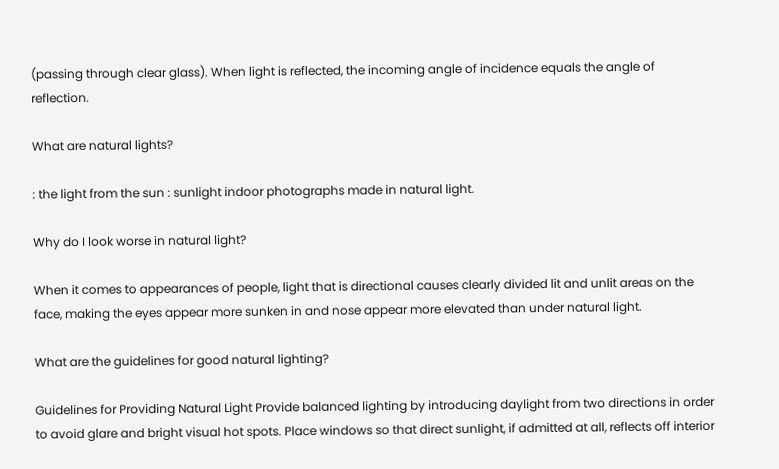(passing through clear glass). When light is reflected, the incoming angle of incidence equals the angle of reflection.

What are natural lights?

: the light from the sun : sunlight indoor photographs made in natural light.

Why do I look worse in natural light?

When it comes to appearances of people, light that is directional causes clearly divided lit and unlit areas on the face, making the eyes appear more sunken in and nose appear more elevated than under natural light.

What are the guidelines for good natural lighting?

Guidelines for Providing Natural Light Provide balanced lighting by introducing daylight from two directions in order to avoid glare and bright visual hot spots. Place windows so that direct sunlight, if admitted at all, reflects off interior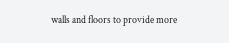walls and floors to provide more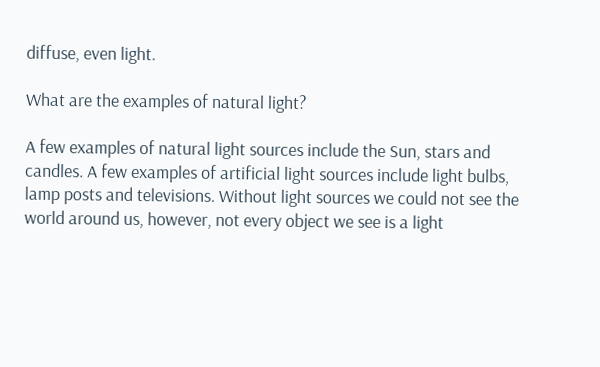diffuse, even light.

What are the examples of natural light?

A few examples of natural light sources include the Sun, stars and candles. A few examples of artificial light sources include light bulbs, lamp posts and televisions. Without light sources we could not see the world around us, however, not every object we see is a light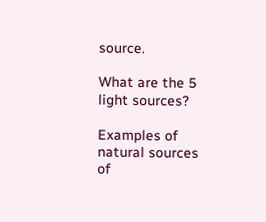source.

What are the 5 light sources?

Examples of natural sources of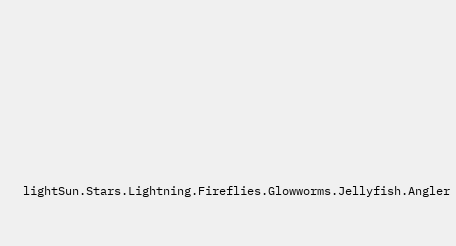lightSun.Stars.Lightning.Fireflies.Glowworms.Jellyfish.Angler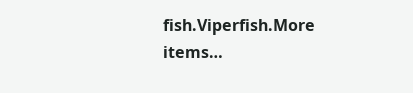fish.Viperfish.More items…